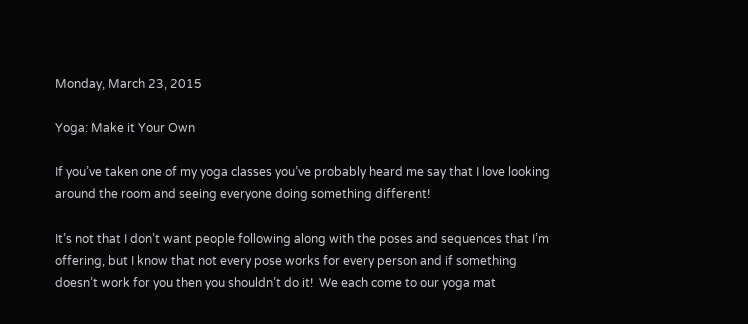Monday, March 23, 2015

Yoga: Make it Your Own

If you’ve taken one of my yoga classes you’ve probably heard me say that I love looking around the room and seeing everyone doing something different!

It’s not that I don’t want people following along with the poses and sequences that I’m offering, but I know that not every pose works for every person and if something doesn’t work for you then you shouldn’t do it!  We each come to our yoga mat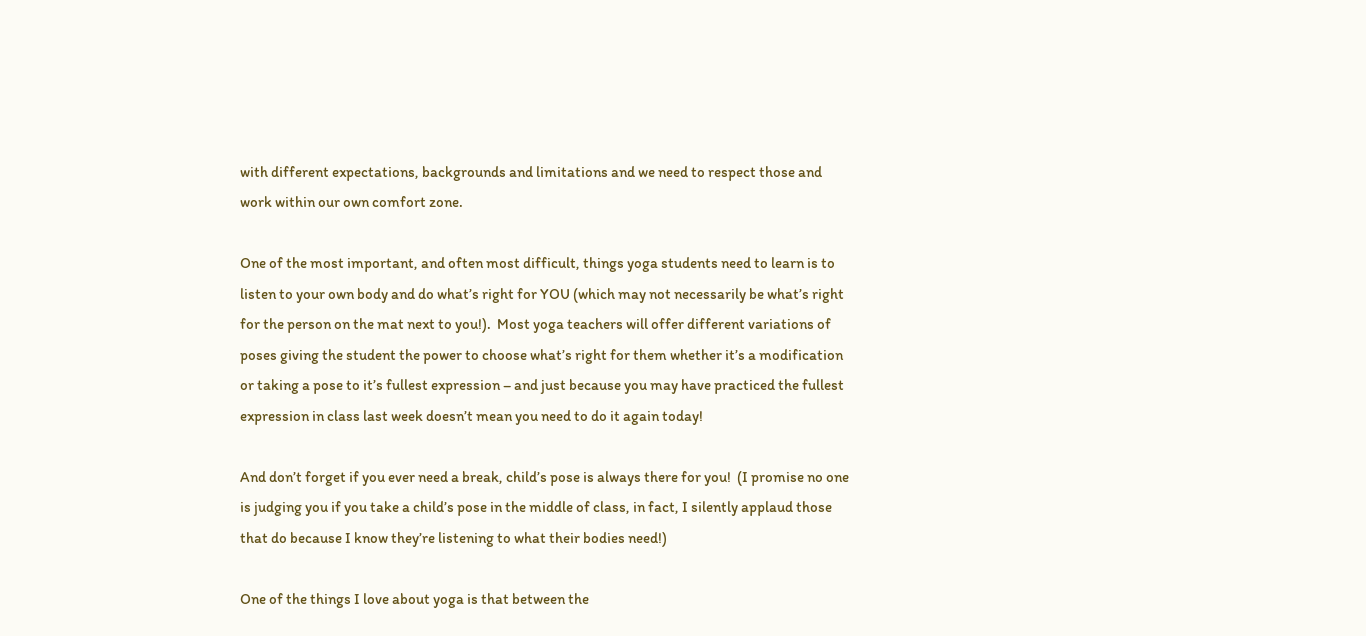with different expectations, backgrounds and limitations and we need to respect those and work within our own comfort zone.

One of the most important, and often most difficult, things yoga students need to learn is to listen to your own body and do what’s right for YOU (which may not necessarily be what’s right for the person on the mat next to you!).  Most yoga teachers will offer different variations of poses giving the student the power to choose what’s right for them whether it’s a modification or taking a pose to it’s fullest expression – and just because you may have practiced the fullest expression in class last week doesn’t mean you need to do it again today!

And don’t forget if you ever need a break, child’s pose is always there for you!  (I promise no one is judging you if you take a child’s pose in the middle of class, in fact, I silently applaud those that do because I know they’re listening to what their bodies need!)

One of the things I love about yoga is that between the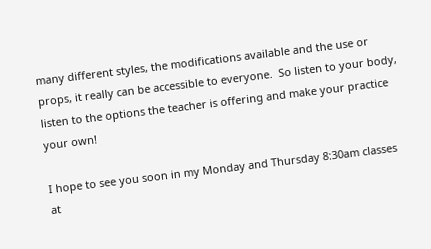many different styles, the modifications available and the use or props, it really can be accessible to everyone.  So listen to your body, listen to the options the teacher is offering and make your practice your own!

I hope to see you soon in my Monday and Thursday 8:30am classes at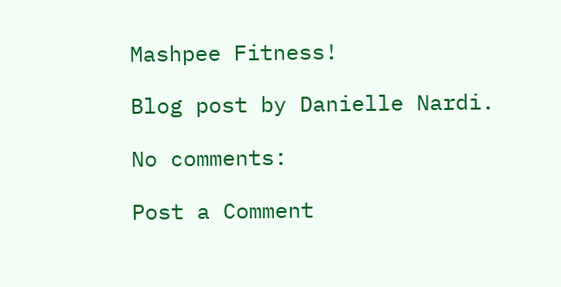Mashpee Fitness!

Blog post by Danielle Nardi.

No comments:

Post a Comment